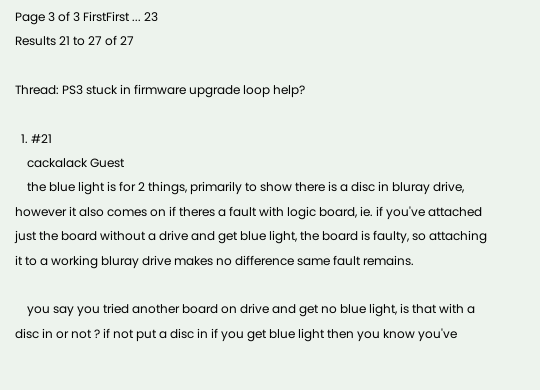Page 3 of 3 FirstFirst ... 23
Results 21 to 27 of 27

Thread: PS3 stuck in firmware upgrade loop help?

  1. #21
    cackalack Guest
    the blue light is for 2 things, primarily to show there is a disc in bluray drive, however it also comes on if theres a fault with logic board, ie. if you've attached just the board without a drive and get blue light, the board is faulty, so attaching it to a working bluray drive makes no difference same fault remains.

    you say you tried another board on drive and get no blue light, is that with a disc in or not ? if not put a disc in if you get blue light then you know you've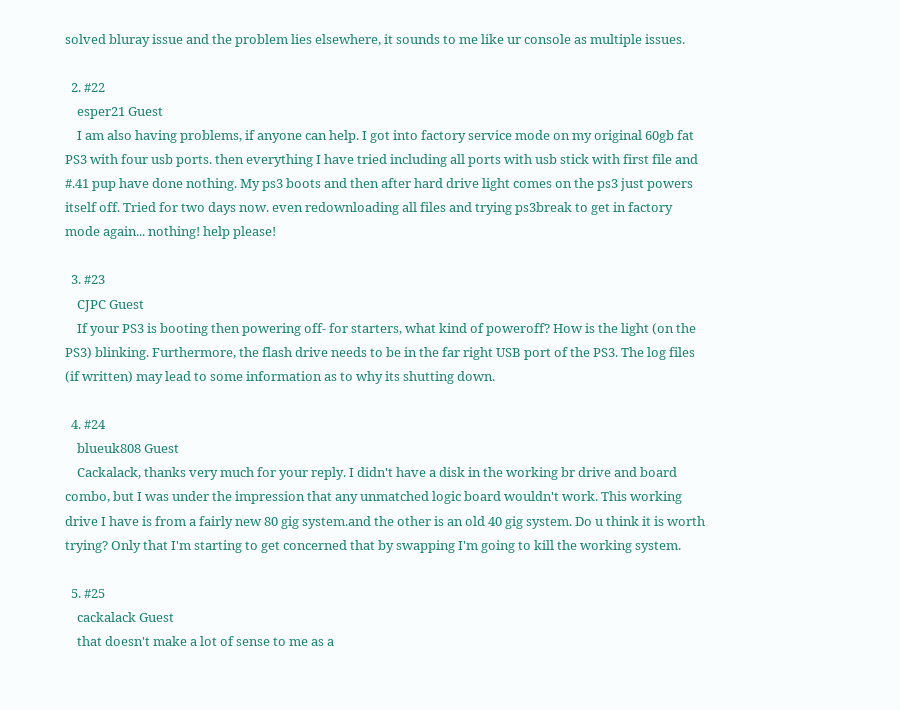solved bluray issue and the problem lies elsewhere, it sounds to me like ur console as multiple issues.

  2. #22
    esper21 Guest
    I am also having problems, if anyone can help. I got into factory service mode on my original 60gb fat PS3 with four usb ports. then everything I have tried including all ports with usb stick with first file and #.41 pup have done nothing. My ps3 boots and then after hard drive light comes on the ps3 just powers itself off. Tried for two days now. even redownloading all files and trying ps3break to get in factory mode again... nothing! help please!

  3. #23
    CJPC Guest
    If your PS3 is booting then powering off- for starters, what kind of poweroff? How is the light (on the PS3) blinking. Furthermore, the flash drive needs to be in the far right USB port of the PS3. The log files (if written) may lead to some information as to why its shutting down.

  4. #24
    blueuk808 Guest
    Cackalack, thanks very much for your reply. I didn't have a disk in the working br drive and board combo, but I was under the impression that any unmatched logic board wouldn't work. This working drive I have is from a fairly new 80 gig system.and the other is an old 40 gig system. Do u think it is worth trying? Only that I'm starting to get concerned that by swapping I'm going to kill the working system.

  5. #25
    cackalack Guest
    that doesn't make a lot of sense to me as a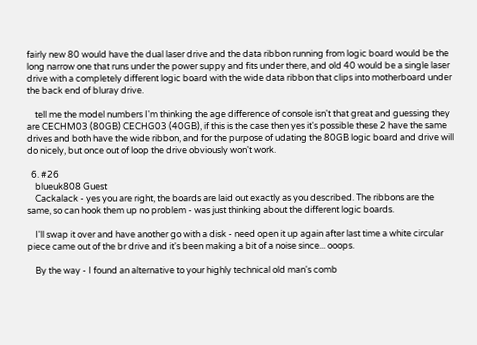fairly new 80 would have the dual laser drive and the data ribbon running from logic board would be the long narrow one that runs under the power suppy and fits under there, and old 40 would be a single laser drive with a completely different logic board with the wide data ribbon that clips into motherboard under the back end of bluray drive.

    tell me the model numbers I'm thinking the age difference of console isn't that great and guessing they are CECHM03 (80GB) CECHG03 (40GB), if this is the case then yes it's possible these 2 have the same drives and both have the wide ribbon, and for the purpose of udating the 80GB logic board and drive will do nicely, but once out of loop the drive obviously won't work.

  6. #26
    blueuk808 Guest
    Cackalack - yes you are right, the boards are laid out exactly as you described. The ribbons are the same, so can hook them up no problem - was just thinking about the different logic boards.

    I'll swap it over and have another go with a disk - need open it up again after last time a white circular piece came out of the br drive and it's been making a bit of a noise since... ooops.

    By the way - I found an alternative to your highly technical old man's comb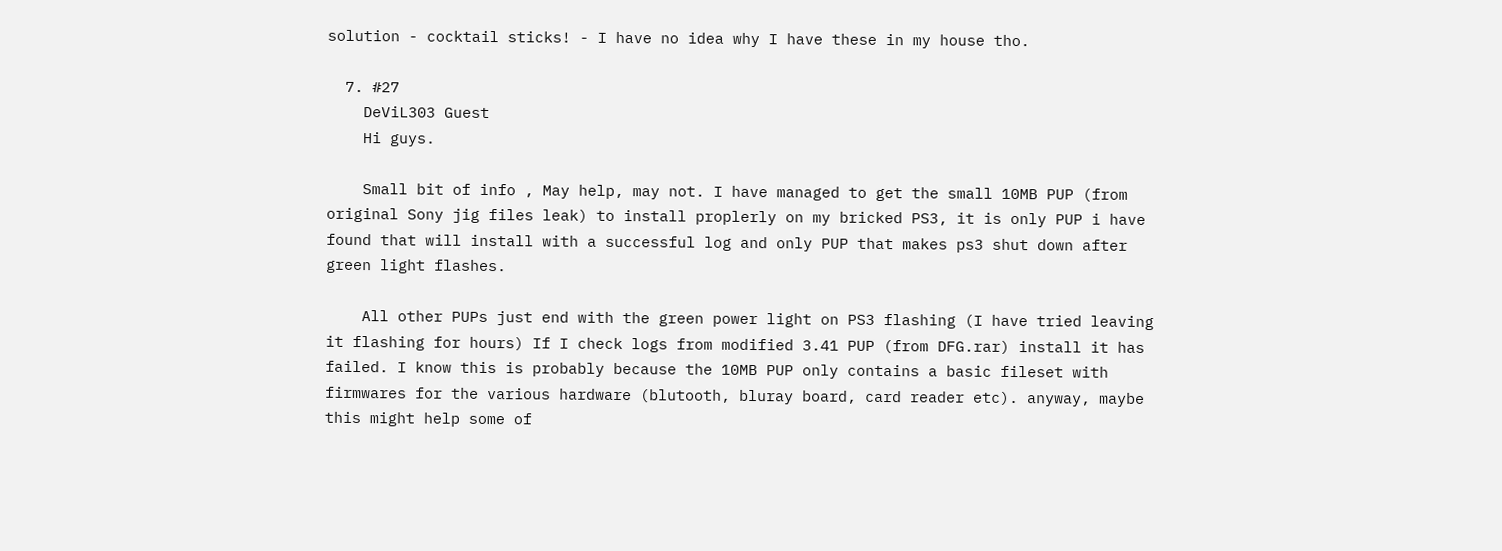solution - cocktail sticks! - I have no idea why I have these in my house tho.

  7. #27
    DeViL303 Guest
    Hi guys.

    Small bit of info , May help, may not. I have managed to get the small 10MB PUP (from original Sony jig files leak) to install proplerly on my bricked PS3, it is only PUP i have found that will install with a successful log and only PUP that makes ps3 shut down after green light flashes.

    All other PUPs just end with the green power light on PS3 flashing (I have tried leaving it flashing for hours) If I check logs from modified 3.41 PUP (from DFG.rar) install it has failed. I know this is probably because the 10MB PUP only contains a basic fileset with firmwares for the various hardware (blutooth, bluray board, card reader etc). anyway, maybe this might help some of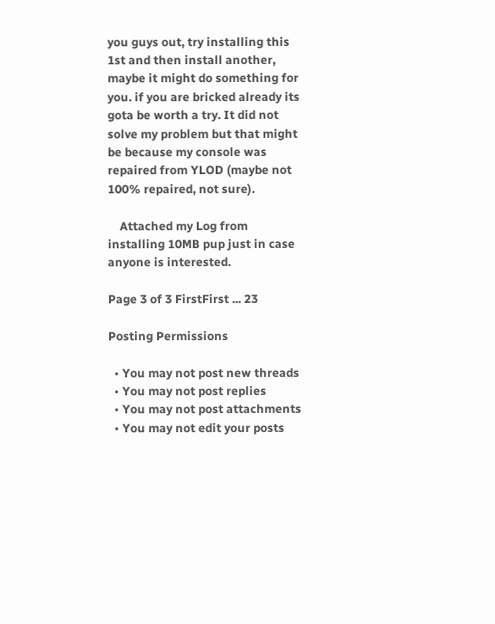you guys out, try installing this 1st and then install another, maybe it might do something for you. if you are bricked already its gota be worth a try. It did not solve my problem but that might be because my console was repaired from YLOD (maybe not 100% repaired, not sure).

    Attached my Log from installing 10MB pup just in case anyone is interested.

Page 3 of 3 FirstFirst ... 23

Posting Permissions

  • You may not post new threads
  • You may not post replies
  • You may not post attachments
  • You may not edit your posts